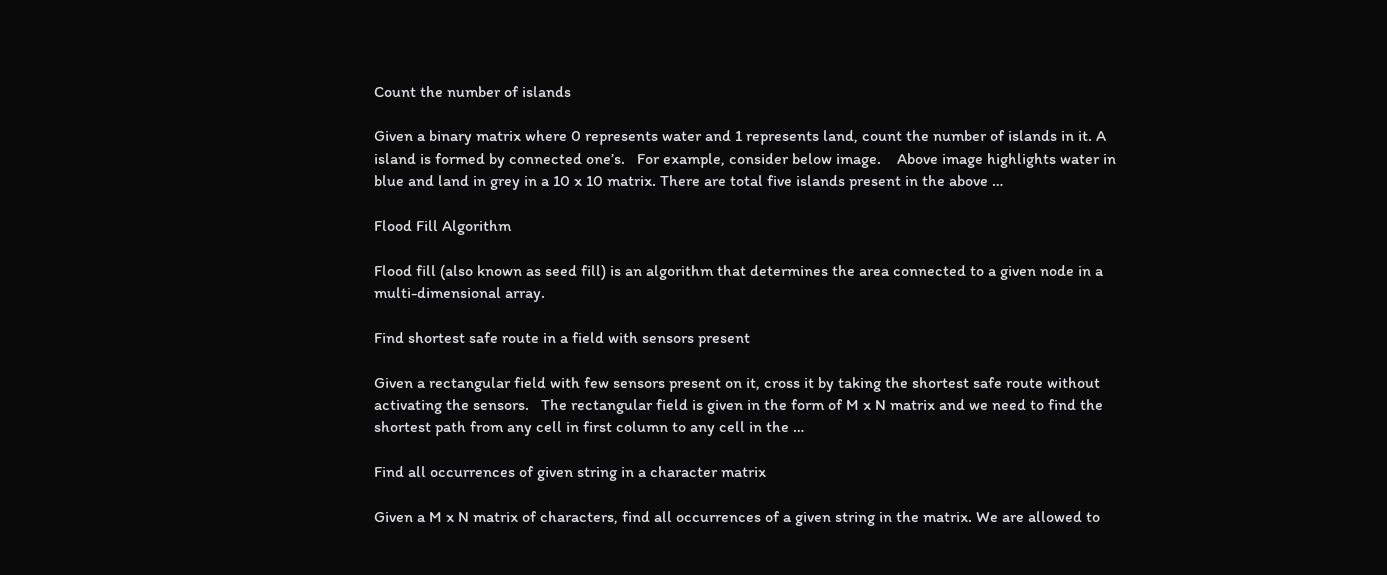Count the number of islands

Given a binary matrix where 0 represents water and 1 represents land, count the number of islands in it. A island is formed by connected one’s.   For example, consider below image.    Above image highlights water in blue and land in grey in a 10 x 10 matrix. There are total five islands present in the above …

Flood Fill Algorithm

Flood fill (also known as seed fill) is an algorithm that determines the area connected to a given node in a multi-dimensional array.

Find shortest safe route in a field with sensors present

Given a rectangular field with few sensors present on it, cross it by taking the shortest safe route without activating the sensors.   The rectangular field is given in the form of M x N matrix and we need to find the shortest path from any cell in first column to any cell in the …

Find all occurrences of given string in a character matrix

Given a M x N matrix of characters, find all occurrences of a given string in the matrix. We are allowed to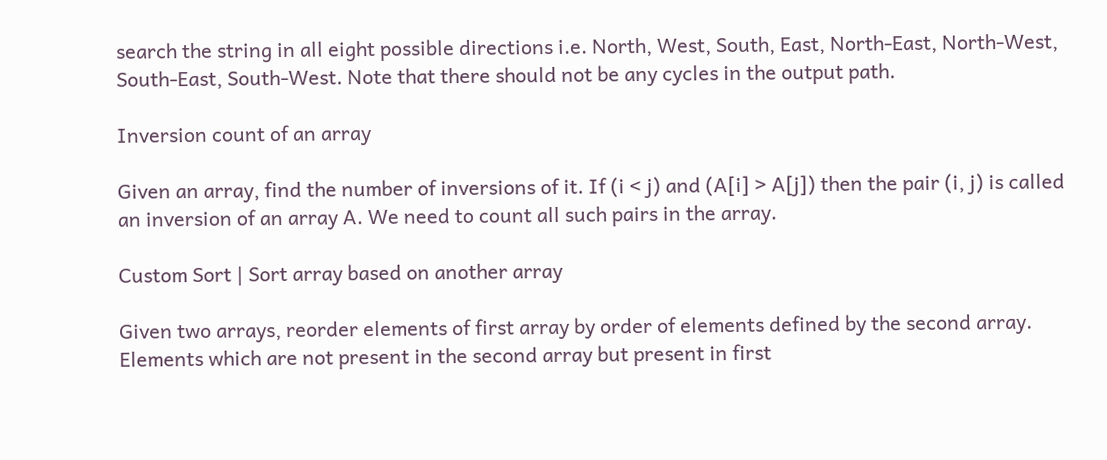search the string in all eight possible directions i.e. North, West, South, East, North-East, North-West, South-East, South-West. Note that there should not be any cycles in the output path.

Inversion count of an array

Given an array, find the number of inversions of it. If (i < j) and (A[i] > A[j]) then the pair (i, j) is called an inversion of an array A. We need to count all such pairs in the array.

Custom Sort | Sort array based on another array

Given two arrays, reorder elements of first array by order of elements defined by the second array. Elements which are not present in the second array but present in first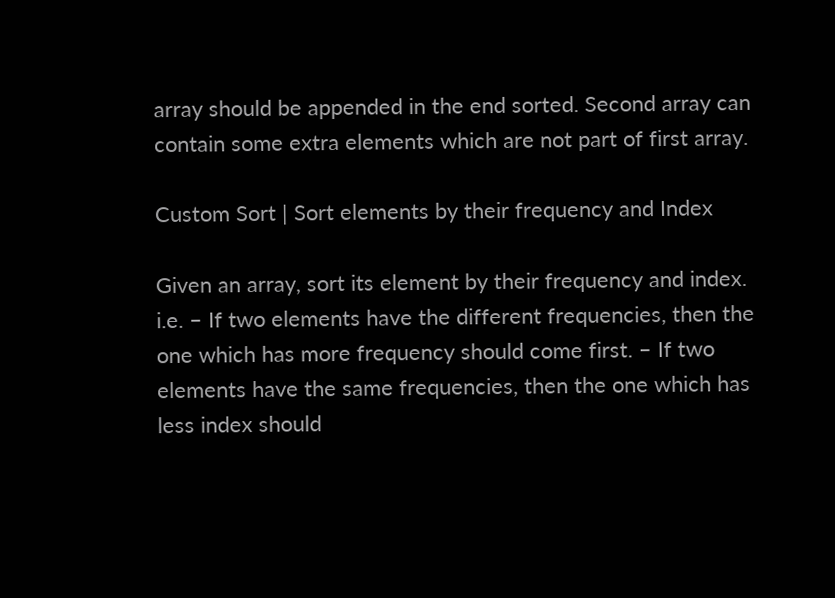array should be appended in the end sorted. Second array can contain some extra elements which are not part of first array.

Custom Sort | Sort elements by their frequency and Index

Given an array, sort its element by their frequency and index. i.e. – If two elements have the different frequencies, then the one which has more frequency should come first. – If two elements have the same frequencies, then the one which has less index should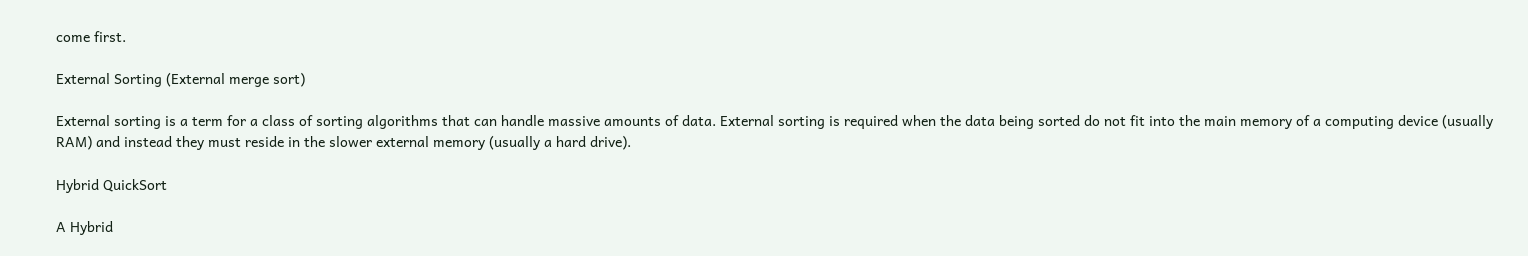come first.

External Sorting (External merge sort)

External sorting is a term for a class of sorting algorithms that can handle massive amounts of data. External sorting is required when the data being sorted do not fit into the main memory of a computing device (usually RAM) and instead they must reside in the slower external memory (usually a hard drive).

Hybrid QuickSort

A Hybrid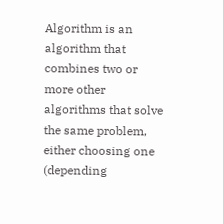Algorithm is an algorithm that combines two or more other algorithms that solve the same problem, either choosing one (depending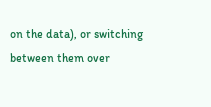on the data), or switching between them over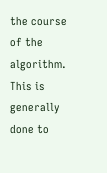the course of the algorithm. This is generally done to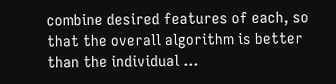combine desired features of each, so that the overall algorithm is better than the individual …